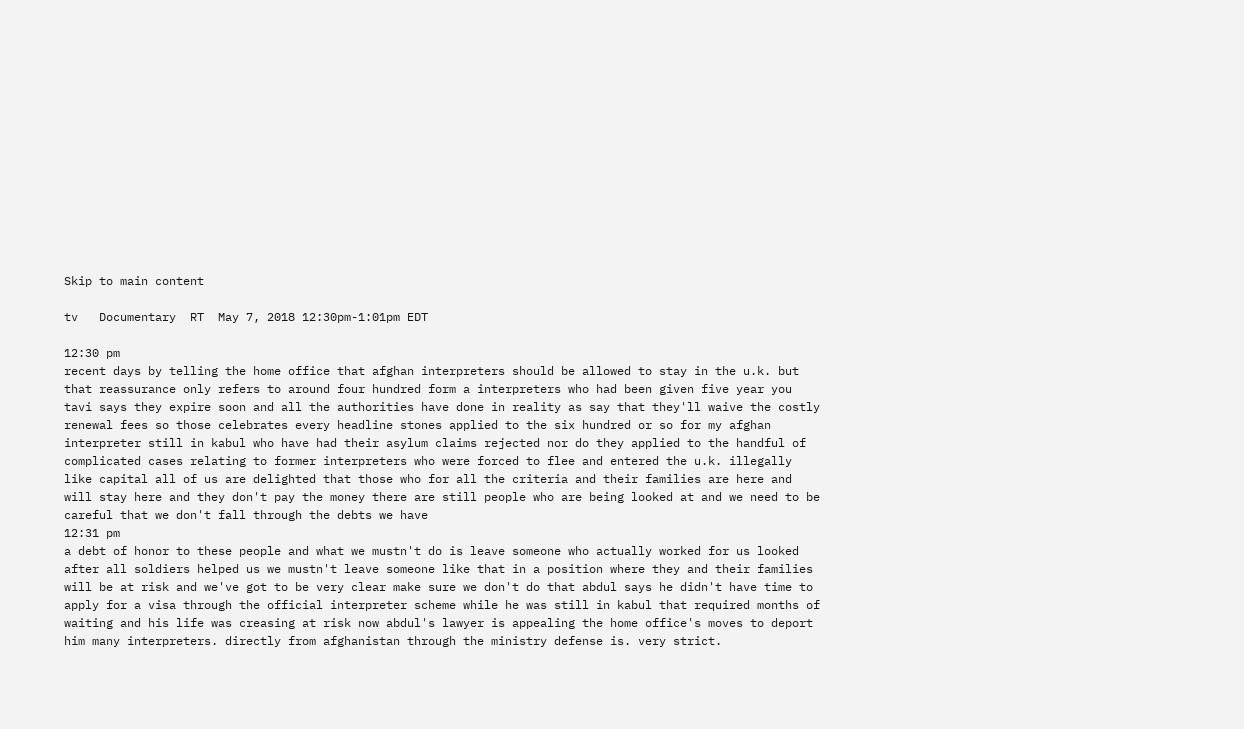Skip to main content

tv   Documentary  RT  May 7, 2018 12:30pm-1:01pm EDT

12:30 pm
recent days by telling the home office that afghan interpreters should be allowed to stay in the u.k. but that reassurance only refers to around four hundred form a interpreters who had been given five year you tavi says they expire soon and all the authorities have done in reality as say that they'll waive the costly renewal fees so those celebrates every headline stones applied to the six hundred or so for my afghan interpreter still in kabul who have had their asylum claims rejected nor do they applied to the handful of complicated cases relating to former interpreters who were forced to flee and entered the u.k. illegally like capital all of us are delighted that those who for all the criteria and their families are here and will stay here and they don't pay the money there are still people who are being looked at and we need to be careful that we don't fall through the debts we have
12:31 pm
a debt of honor to these people and what we mustn't do is leave someone who actually worked for us looked after all soldiers helped us we mustn't leave someone like that in a position where they and their families will be at risk and we've got to be very clear make sure we don't do that abdul says he didn't have time to apply for a visa through the official interpreter scheme while he was still in kabul that required months of waiting and his life was creasing at risk now abdul's lawyer is appealing the home office's moves to deport him many interpreters. directly from afghanistan through the ministry defense is. very strict.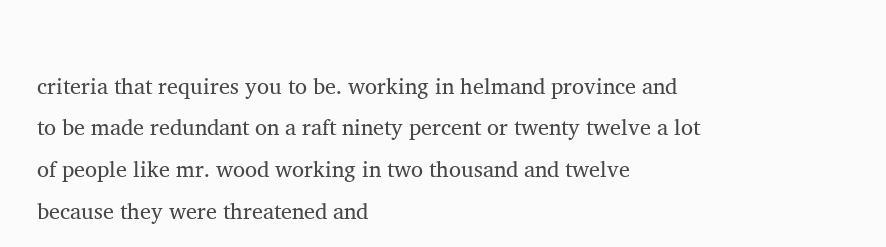criteria that requires you to be. working in helmand province and to be made redundant on a raft ninety percent or twenty twelve a lot of people like mr. wood working in two thousand and twelve because they were threatened and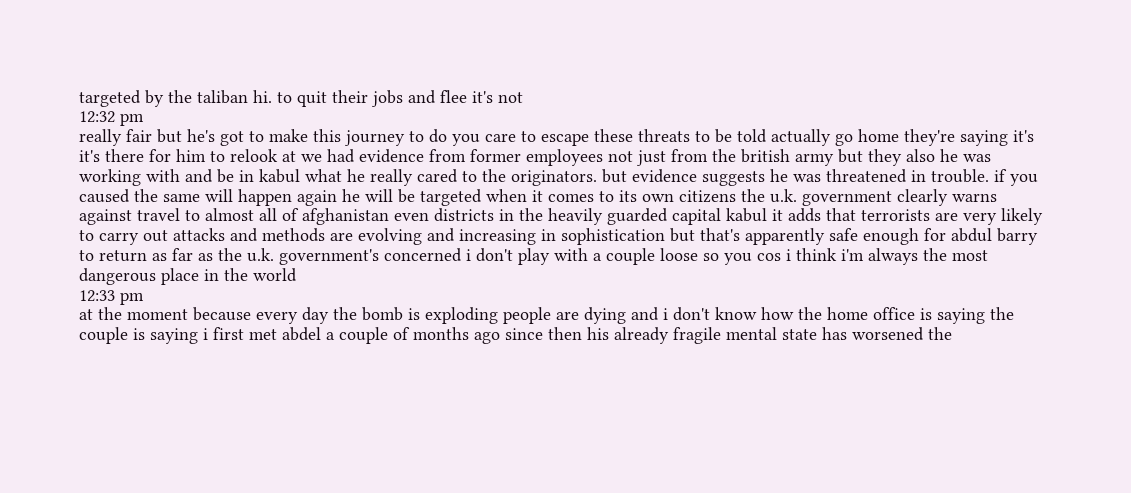targeted by the taliban hi. to quit their jobs and flee it's not
12:32 pm
really fair but he's got to make this journey to do you care to escape these threats to be told actually go home they're saying it's it's there for him to relook at we had evidence from former employees not just from the british army but they also he was working with and be in kabul what he really cared to the originators. but evidence suggests he was threatened in trouble. if you caused the same will happen again he will be targeted when it comes to its own citizens the u.k. government clearly warns against travel to almost all of afghanistan even districts in the heavily guarded capital kabul it adds that terrorists are very likely to carry out attacks and methods are evolving and increasing in sophistication but that's apparently safe enough for abdul barry to return as far as the u.k. government's concerned i don't play with a couple loose so you cos i think i'm always the most dangerous place in the world
12:33 pm
at the moment because every day the bomb is exploding people are dying and i don't know how the home office is saying the couple is saying i first met abdel a couple of months ago since then his already fragile mental state has worsened the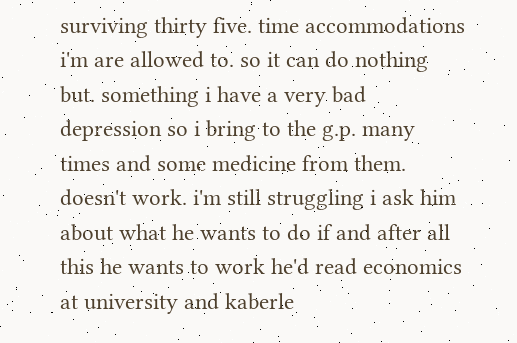surviving thirty five. time accommodations i'm are allowed to. so it can do nothing but. something i have a very bad depression so i bring to the g.p. many times and some medicine from them. doesn't work. i'm still struggling i ask him about what he wants to do if and after all this he wants to work he'd read economics at university and kaberle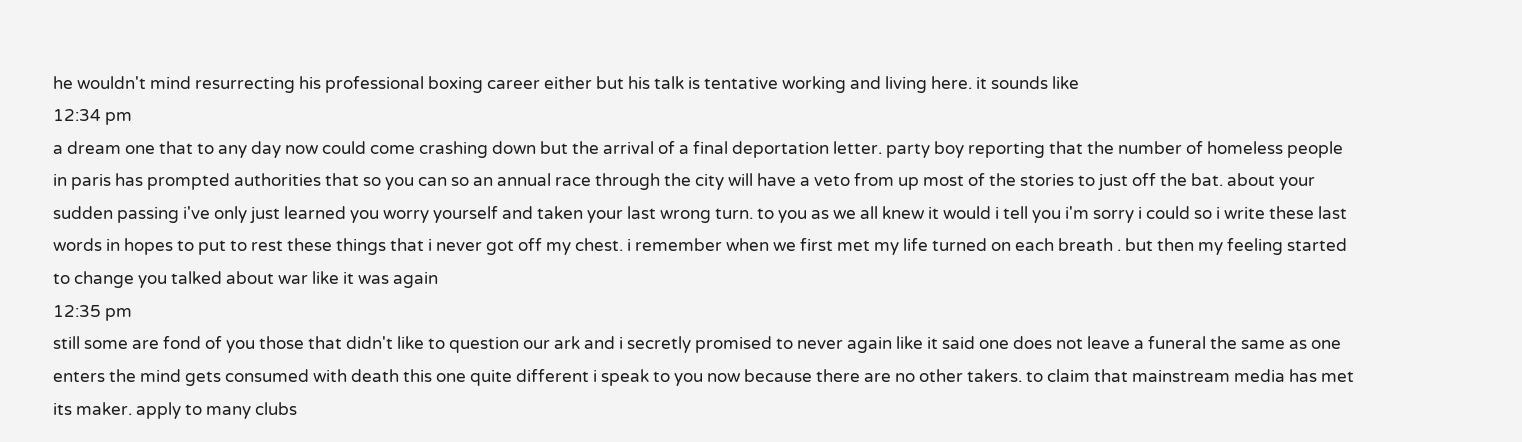he wouldn't mind resurrecting his professional boxing career either but his talk is tentative working and living here. it sounds like
12:34 pm
a dream one that to any day now could come crashing down but the arrival of a final deportation letter. party boy reporting that the number of homeless people in paris has prompted authorities that so you can so an annual race through the city will have a veto from up most of the stories to just off the bat. about your sudden passing i've only just learned you worry yourself and taken your last wrong turn. to you as we all knew it would i tell you i'm sorry i could so i write these last words in hopes to put to rest these things that i never got off my chest. i remember when we first met my life turned on each breath . but then my feeling started to change you talked about war like it was again
12:35 pm
still some are fond of you those that didn't like to question our ark and i secretly promised to never again like it said one does not leave a funeral the same as one enters the mind gets consumed with death this one quite different i speak to you now because there are no other takers. to claim that mainstream media has met its maker. apply to many clubs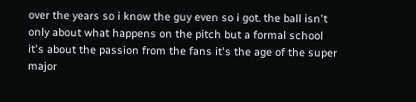over the years so i know the guy even so i got. the ball isn't only about what happens on the pitch but a formal school it's about the passion from the fans it's the age of the super major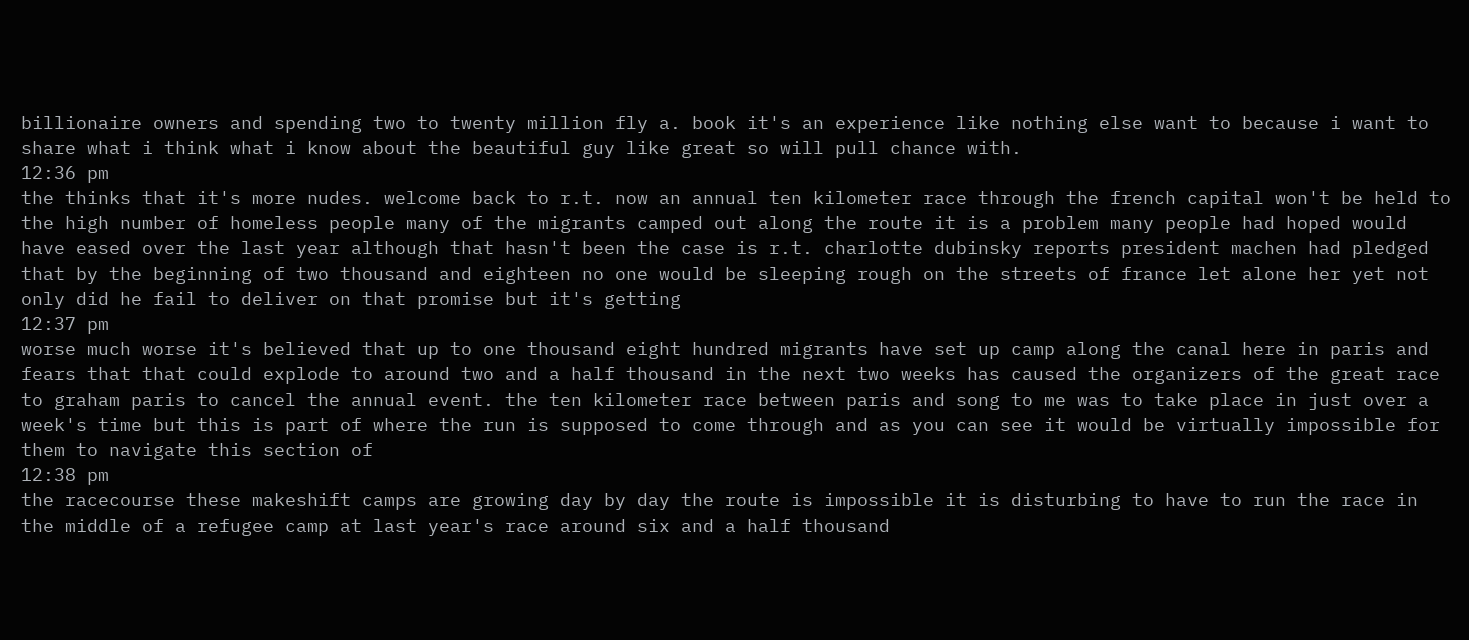billionaire owners and spending two to twenty million fly a. book it's an experience like nothing else want to because i want to share what i think what i know about the beautiful guy like great so will pull chance with.
12:36 pm
the thinks that it's more nudes. welcome back to r.t. now an annual ten kilometer race through the french capital won't be held to the high number of homeless people many of the migrants camped out along the route it is a problem many people had hoped would have eased over the last year although that hasn't been the case is r.t. charlotte dubinsky reports president machen had pledged that by the beginning of two thousand and eighteen no one would be sleeping rough on the streets of france let alone her yet not only did he fail to deliver on that promise but it's getting
12:37 pm
worse much worse it's believed that up to one thousand eight hundred migrants have set up camp along the canal here in paris and fears that that could explode to around two and a half thousand in the next two weeks has caused the organizers of the great race to graham paris to cancel the annual event. the ten kilometer race between paris and song to me was to take place in just over a week's time but this is part of where the run is supposed to come through and as you can see it would be virtually impossible for them to navigate this section of
12:38 pm
the racecourse these makeshift camps are growing day by day the route is impossible it is disturbing to have to run the race in the middle of a refugee camp at last year's race around six and a half thousand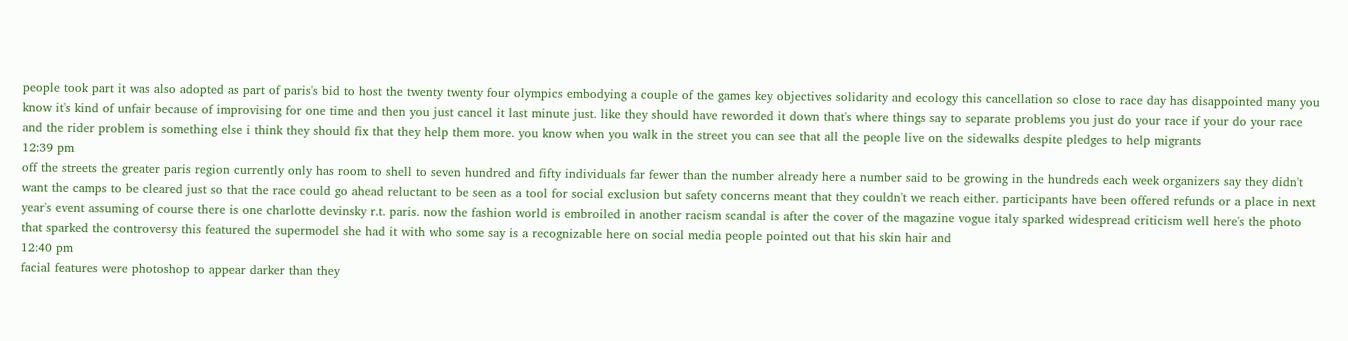people took part it was also adopted as part of paris's bid to host the twenty twenty four olympics embodying a couple of the games key objectives solidarity and ecology this cancellation so close to race day has disappointed many you know it's kind of unfair because of improvising for one time and then you just cancel it last minute just. like they should have reworded it down that's where things say to separate problems you just do your race if your do your race and the rider problem is something else i think they should fix that they help them more. you know when you walk in the street you can see that all the people live on the sidewalks despite pledges to help migrants
12:39 pm
off the streets the greater paris region currently only has room to shell to seven hundred and fifty individuals far fewer than the number already here a number said to be growing in the hundreds each week organizers say they didn't want the camps to be cleared just so that the race could go ahead reluctant to be seen as a tool for social exclusion but safety concerns meant that they couldn't we reach either. participants have been offered refunds or a place in next year's event assuming of course there is one charlotte devinsky r.t. paris. now the fashion world is embroiled in another racism scandal is after the cover of the magazine vogue italy sparked widespread criticism well here's the photo that sparked the controversy this featured the supermodel she had it with who some say is a recognizable here on social media people pointed out that his skin hair and
12:40 pm
facial features were photoshop to appear darker than they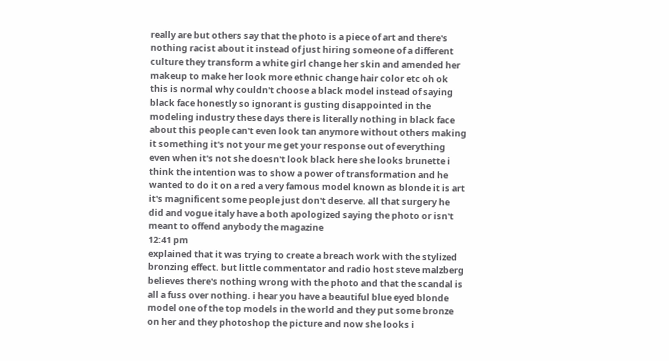really are but others say that the photo is a piece of art and there's nothing racist about it instead of just hiring someone of a different culture they transform a white girl change her skin and amended her makeup to make her look more ethnic change hair color etc oh ok this is normal why couldn't choose a black model instead of saying black face honestly so ignorant is gusting disappointed in the modeling industry these days there is literally nothing in black face about this people can't even look tan anymore without others making it something it's not your me get your response out of everything even when it's not she doesn't look black here she looks brunette i think the intention was to show a power of transformation and he wanted to do it on a red a very famous model known as blonde it is art it's magnificent some people just don't deserve. all that surgery he did and vogue italy have a both apologized saying the photo or isn't meant to offend anybody the magazine
12:41 pm
explained that it was trying to create a breach work with the stylized bronzing effect. but little commentator and radio host steve malzberg believes there's nothing wrong with the photo and that the scandal is all a fuss over nothing. i hear you have a beautiful blue eyed blonde model one of the top models in the world and they put some bronze on her and they photoshop the picture and now she looks i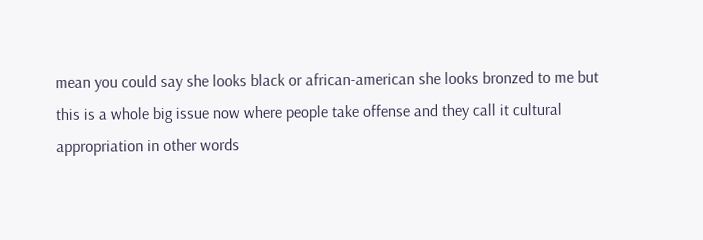mean you could say she looks black or african-american she looks bronzed to me but this is a whole big issue now where people take offense and they call it cultural appropriation in other words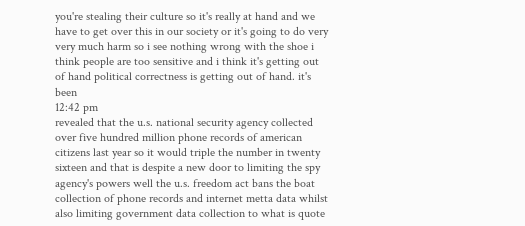you're stealing their culture so it's really at hand and we have to get over this in our society or it's going to do very very much harm so i see nothing wrong with the shoe i think people are too sensitive and i think it's getting out of hand political correctness is getting out of hand. it's been
12:42 pm
revealed that the u.s. national security agency collected over five hundred million phone records of american citizens last year so it would triple the number in twenty sixteen and that is despite a new door to limiting the spy agency's powers well the u.s. freedom act bans the boat collection of phone records and internet metta data whilst also limiting government data collection to what is quote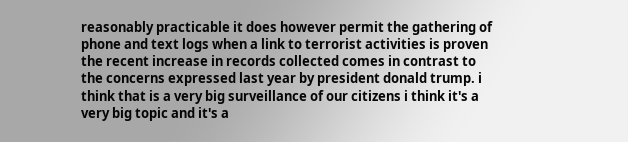reasonably practicable it does however permit the gathering of phone and text logs when a link to terrorist activities is proven the recent increase in records collected comes in contrast to the concerns expressed last year by president donald trump. i think that is a very big surveillance of our citizens i think it's a very big topic and it's a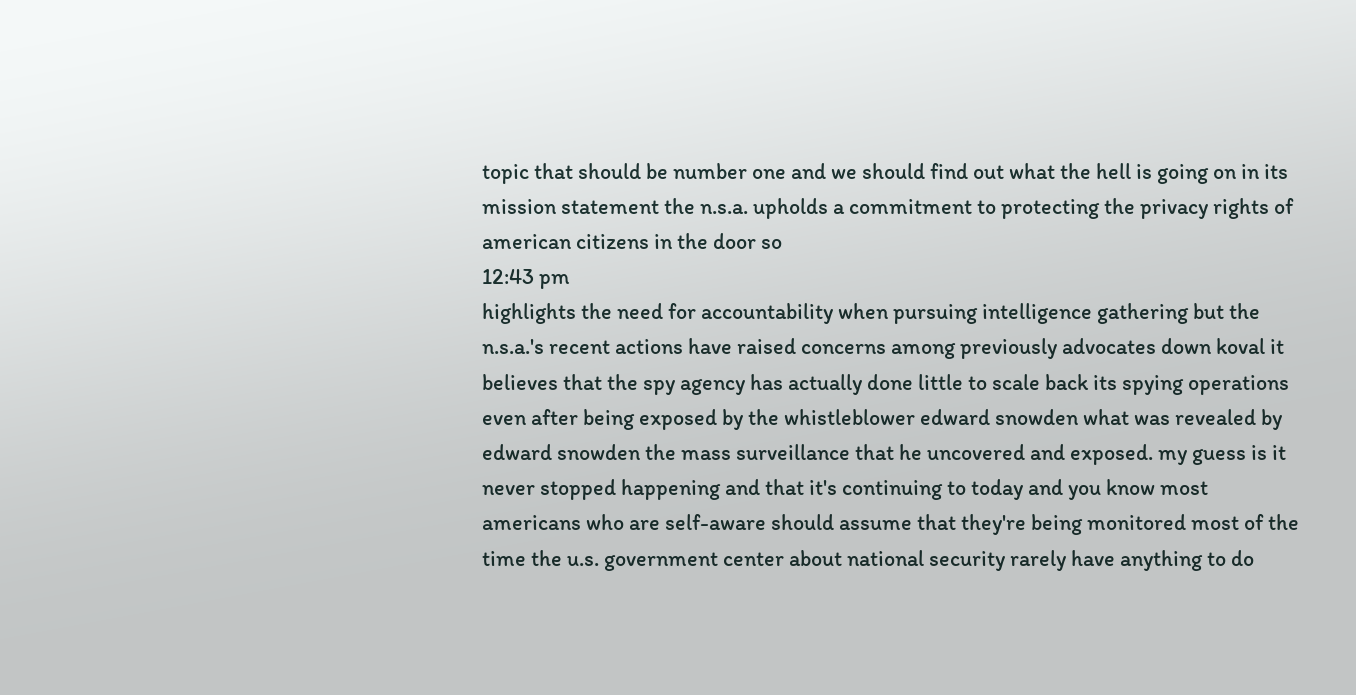topic that should be number one and we should find out what the hell is going on in its mission statement the n.s.a. upholds a commitment to protecting the privacy rights of american citizens in the door so
12:43 pm
highlights the need for accountability when pursuing intelligence gathering but the n.s.a.'s recent actions have raised concerns among previously advocates down koval it believes that the spy agency has actually done little to scale back its spying operations even after being exposed by the whistleblower edward snowden what was revealed by edward snowden the mass surveillance that he uncovered and exposed. my guess is it never stopped happening and that it's continuing to today and you know most americans who are self-aware should assume that they're being monitored most of the time the u.s. government center about national security rarely have anything to do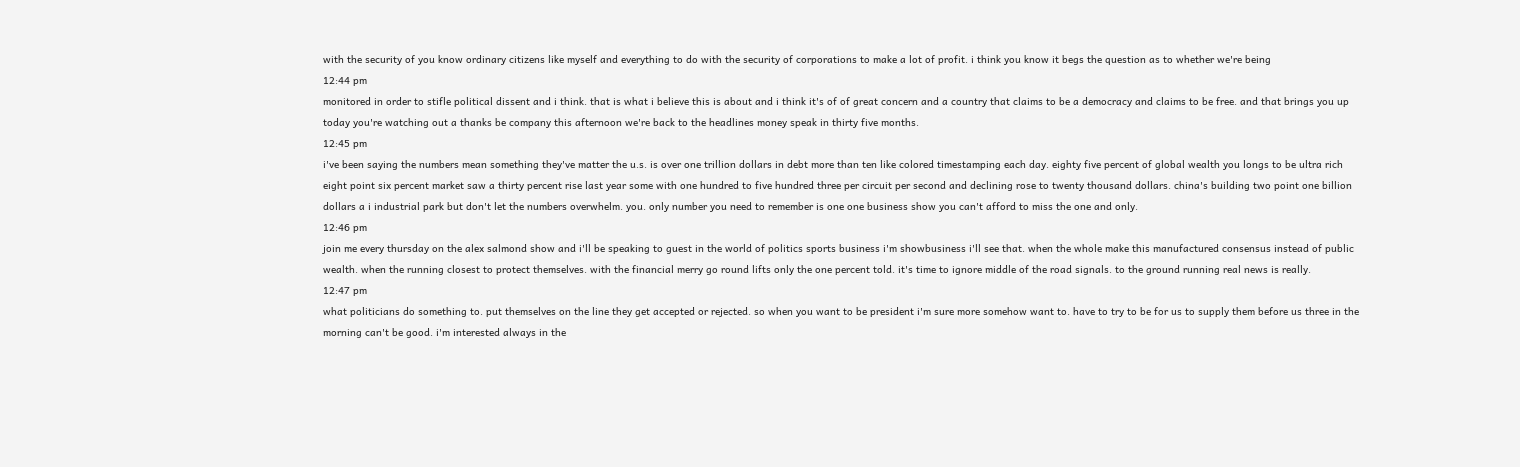with the security of you know ordinary citizens like myself and everything to do with the security of corporations to make a lot of profit. i think you know it begs the question as to whether we're being
12:44 pm
monitored in order to stifle political dissent and i think. that is what i believe this is about and i think it's of of great concern and a country that claims to be a democracy and claims to be free. and that brings you up today you're watching out a thanks be company this afternoon we're back to the headlines money speak in thirty five months.
12:45 pm
i've been saying the numbers mean something they've matter the u.s. is over one trillion dollars in debt more than ten like colored timestamping each day. eighty five percent of global wealth you longs to be ultra rich eight point six percent market saw a thirty percent rise last year some with one hundred to five hundred three per circuit per second and declining rose to twenty thousand dollars. china's building two point one billion dollars a i industrial park but don't let the numbers overwhelm. you. only number you need to remember is one one business show you can't afford to miss the one and only.
12:46 pm
join me every thursday on the alex salmond show and i'll be speaking to guest in the world of politics sports business i'm showbusiness i'll see that. when the whole make this manufactured consensus instead of public wealth. when the running closest to protect themselves. with the financial merry go round lifts only the one percent told. it's time to ignore middle of the road signals. to the ground running real news is really.
12:47 pm
what politicians do something to. put themselves on the line they get accepted or rejected. so when you want to be president i'm sure more somehow want to. have to try to be for us to supply them before us three in the morning can't be good. i'm interested always in the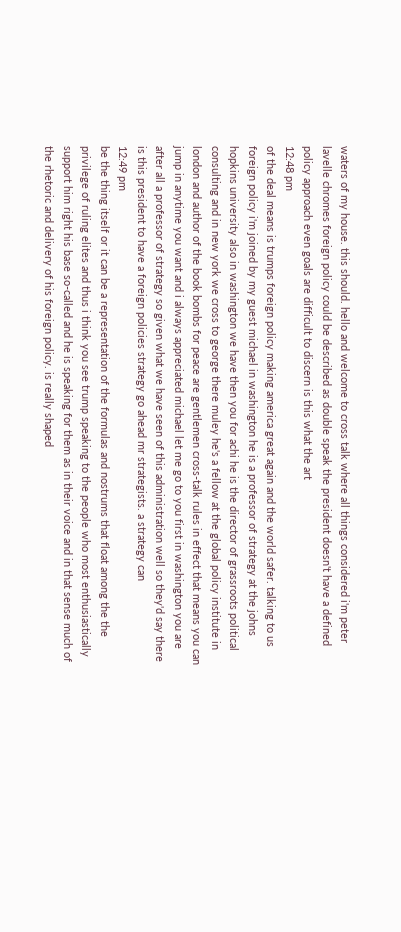waters of my house. this should. hello and welcome to cross talk where all things considered i'm peter lavelle chromes foreign policy could be described as double speak the president doesn't have a defined policy approach even goals are difficult to discern is this what the art
12:48 pm
of the deal means is trumps foreign policy making america great again and the world safer. talking to us foreign policy i'm joined by my guest michael in washington he is a professor of strategy at the johns hopkins university also in washington we have then you for achi he is the director of grassroots political consulting and in new york we cross to george there muley he's a fellow at the global policy institute in london and author of the book bombs for peace are gentlemen cross-talk rules in effect that means you can jump in anytime you want and i always appreciated michael let me go to you first in washington you are after all a professor of strategy so given what we have seen of this administration well so they'd say there is this president to have a foreign policies strategy go ahead mr strategists. a strategy can
12:49 pm
be the thing itself or it can be a representation of the formulas and nostrums that float among the the privilege of ruling elites and thus i think you see trump speaking to the people who most enthusiastically support him right his base so-called and he is speaking for them as in their voice and in that sense much of the rhetoric and delivery of his foreign policy. is really shaped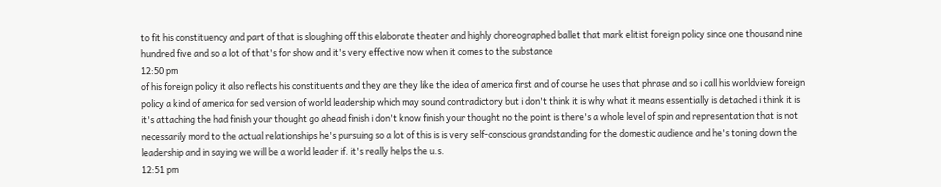to fit his constituency and part of that is sloughing off this elaborate theater and highly choreographed ballet that mark elitist foreign policy since one thousand nine hundred five and so a lot of that's for show and it's very effective now when it comes to the substance
12:50 pm
of his foreign policy it also reflects his constituents and they are they like the idea of america first and of course he uses that phrase and so i call his worldview foreign policy a kind of america for sed version of world leadership which may sound contradictory but i don't think it is why what it means essentially is detached i think it is it's attaching the had finish your thought go ahead finish i don't know finish your thought no the point is there's a whole level of spin and representation that is not necessarily mord to the actual relationships he's pursuing so a lot of this is is very self-conscious grandstanding for the domestic audience and he's toning down the leadership and in saying we will be a world leader if. it's really helps the u.s.
12:51 pm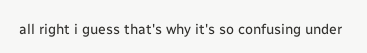all right i guess that's why it's so confusing under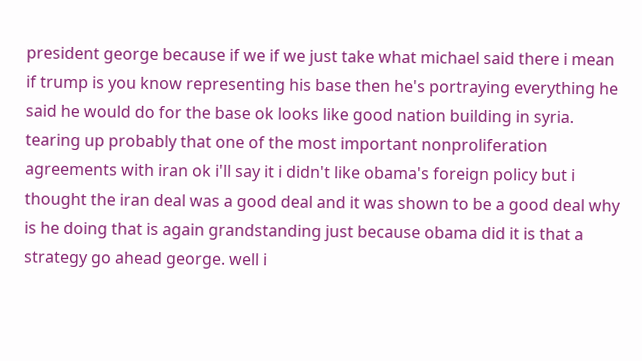president george because if we if we just take what michael said there i mean if trump is you know representing his base then he's portraying everything he said he would do for the base ok looks like good nation building in syria. tearing up probably that one of the most important nonproliferation agreements with iran ok i'll say it i didn't like obama's foreign policy but i thought the iran deal was a good deal and it was shown to be a good deal why is he doing that is again grandstanding just because obama did it is that a strategy go ahead george. well i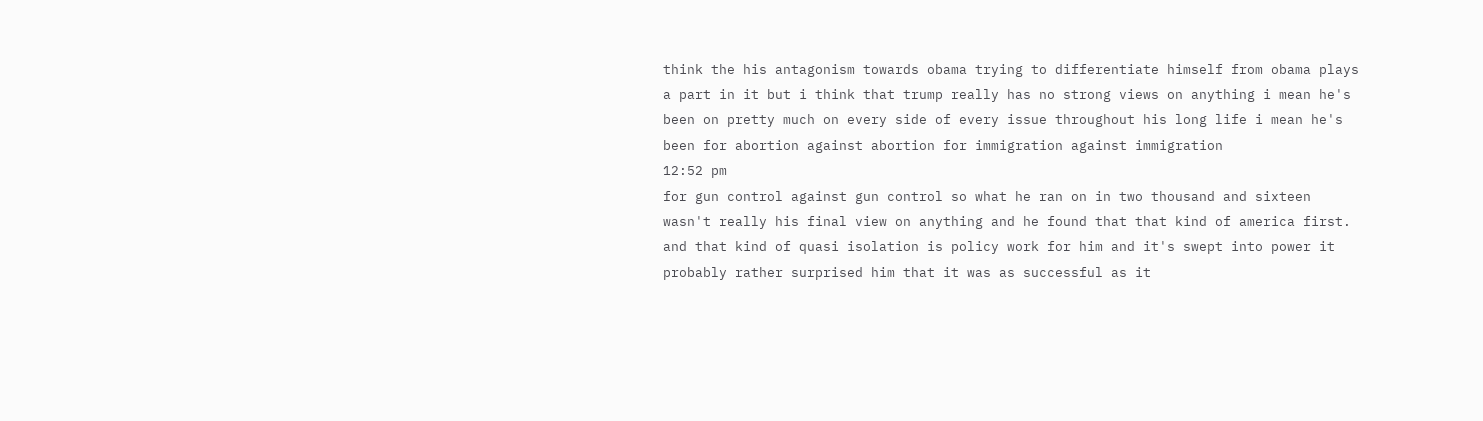think the his antagonism towards obama trying to differentiate himself from obama plays a part in it but i think that trump really has no strong views on anything i mean he's been on pretty much on every side of every issue throughout his long life i mean he's been for abortion against abortion for immigration against immigration
12:52 pm
for gun control against gun control so what he ran on in two thousand and sixteen wasn't really his final view on anything and he found that that kind of america first. and that kind of quasi isolation is policy work for him and it's swept into power it probably rather surprised him that it was as successful as it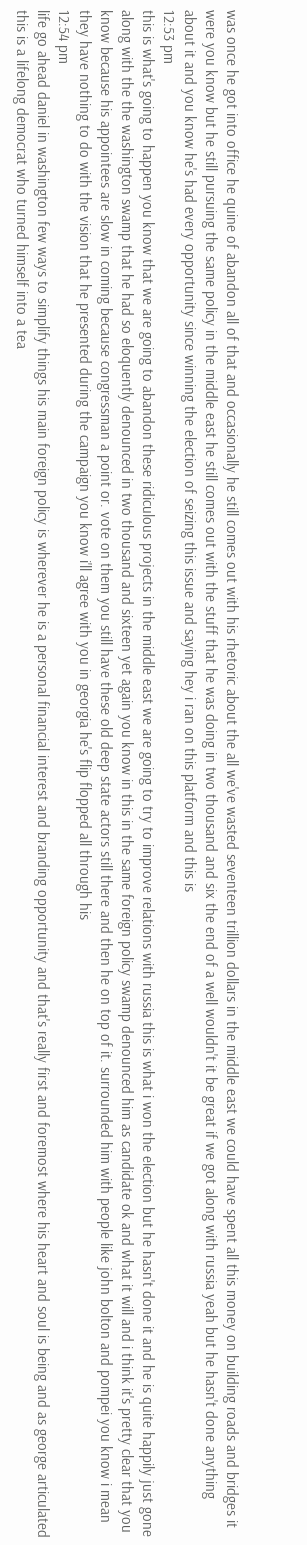was once he got into office he quine of abandon all of that and occasionally he still comes out with his rhetoric about the all we've wasted seventeen trillion dollars in the middle east we could have spent all this money on building roads and bridges it were you know but he still pursuing the same policy in the middle east he still comes out with the stuff that he was doing in two thousand and six the end of a well wouldn't it be great if we got along with russia yeah but he hasn't done anything about it and you know he's had every opportunity since winning the election of seizing this issue and saying hey i ran on this platform and this is
12:53 pm
this is what's going to happen you know that we are going to abandon these ridiculous projects in the middle east we are going to try to improve relations with russia this is what i won the election but he hasn't done it and he is quite happily just gone along with the the washington swamp that he had so eloquently denounced in two thousand and sixteen yet again you know in this in the same foreign policy swamp denounced him as candidate ok and what it will and i think it's pretty clear that you know because his appointees are slow in coming because congressman a point or. vote on them you still have these old deep state actors still there and then he on top of it. surrounded him with people like john bolton and pompei you know i mean they have nothing to do with the vision that he presented during the campaign you know i'll agree with you in georgia he's flip flopped all through his
12:54 pm
life go ahead daniel in washington few ways to simplify things his main foreign policy is wherever he is a personal financial interest and branding opportunity and that's really first and foremost where his heart and soul is being and as george articulated this is a lifelong democrat who turned himself into a tea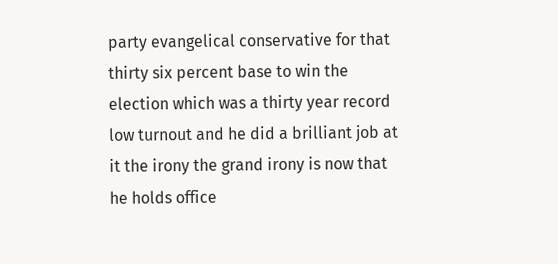party evangelical conservative for that thirty six percent base to win the election which was a thirty year record low turnout and he did a brilliant job at it the irony the grand irony is now that he holds office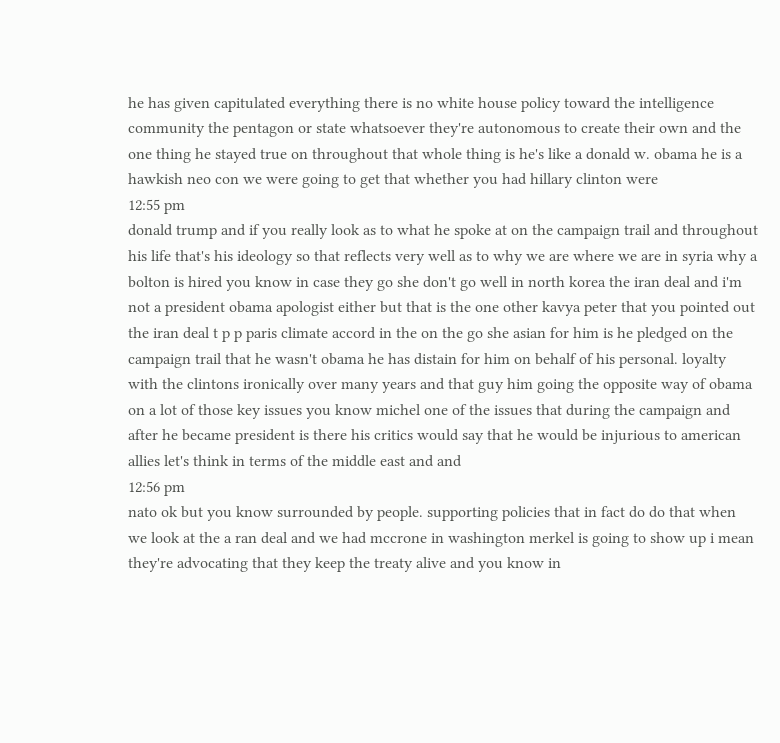he has given capitulated everything there is no white house policy toward the intelligence community the pentagon or state whatsoever they're autonomous to create their own and the one thing he stayed true on throughout that whole thing is he's like a donald w. obama he is a hawkish neo con we were going to get that whether you had hillary clinton were
12:55 pm
donald trump and if you really look as to what he spoke at on the campaign trail and throughout his life that's his ideology so that reflects very well as to why we are where we are in syria why a bolton is hired you know in case they go she don't go well in north korea the iran deal and i'm not a president obama apologist either but that is the one other kavya peter that you pointed out the iran deal t p p paris climate accord in the on the go she asian for him is he pledged on the campaign trail that he wasn't obama he has distain for him on behalf of his personal. loyalty with the clintons ironically over many years and that guy him going the opposite way of obama on a lot of those key issues you know michel one of the issues that during the campaign and after he became president is there his critics would say that he would be injurious to american allies let's think in terms of the middle east and and
12:56 pm
nato ok but you know surrounded by people. supporting policies that in fact do do that when we look at the a ran deal and we had mccrone in washington merkel is going to show up i mean they're advocating that they keep the treaty alive and you know in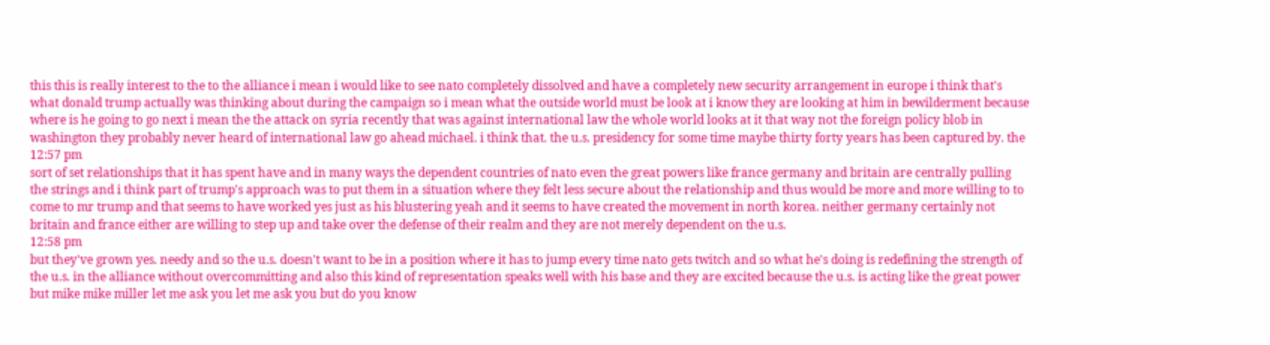this this is really interest to the to the alliance i mean i would like to see nato completely dissolved and have a completely new security arrangement in europe i think that's what donald trump actually was thinking about during the campaign so i mean what the outside world must be look at i know they are looking at him in bewilderment because where is he going to go next i mean the the attack on syria recently that was against international law the whole world looks at it that way not the foreign policy blob in washington they probably never heard of international law go ahead michael. i think that. the u.s. presidency for some time maybe thirty forty years has been captured by. the
12:57 pm
sort of set relationships that it has spent have and in many ways the dependent countries of nato even the great powers like france germany and britain are centrally pulling the strings and i think part of trump's approach was to put them in a situation where they felt less secure about the relationship and thus would be more and more willing to to come to mr trump and that seems to have worked yes just as his blustering yeah and it seems to have created the movement in north korea. neither germany certainly not britain and france either are willing to step up and take over the defense of their realm and they are not merely dependent on the u.s.
12:58 pm
but they've grown yes. needy and so the u.s. doesn't want to be in a position where it has to jump every time nato gets twitch and so what he's doing is redefining the strength of the u.s. in the alliance without overcommitting and also this kind of representation speaks well with his base and they are excited because the u.s. is acting like the great power but mike mike miller let me ask you let me ask you but do you know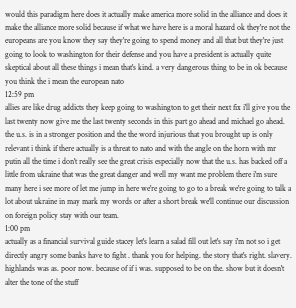would this paradigm here does it actually make america more solid in the alliance and does it make the alliance more solid because if what we have here is a moral hazard ok they're not the europeans are you know they say they're going to spend money and all that but they're just going to look to washington for their defense and you have a president is actually quite skeptical about all these things i mean that's kind. a very dangerous thing to be in ok because you think the i mean the european nato
12:59 pm
allies are like drug addicts they keep going to washington to get their next fix i'll give you the last twenty now give me the last twenty seconds in this part go ahead and michael go ahead. the u.s. is in a stronger position and the the word injurious that you brought up is only relevant i think if there actually is a threat to nato and with the angle on the horn with mr putin all the time i don't really see the great crisis especially now that the u.s. has backed off a little from ukraine that was the great danger and well my want me problem there i'm sure many here i see more of let me jump in here we're going to go to a break we're going to talk a lot about ukraine in may mark my words or after a short break we'll continue our discussion on foreign policy stay with our team.
1:00 pm
actually as a financial survival guide stacey let's learn a salad fill out let's say i'm not so i get directly angry some banks have to fight . thank you for helping. the story that's right. slavery. highlands was as. poor now. because of if i was. supposed to be on the. show but it doesn't alter the tone of the stuff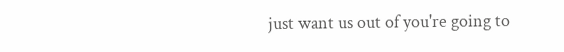just want us out of you're going to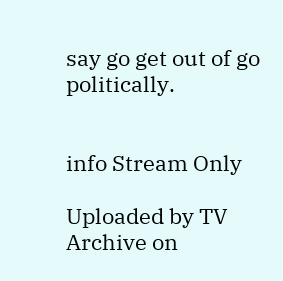say go get out of go politically.


info Stream Only

Uploaded by TV Archive on